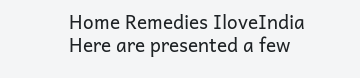Home Remedies IloveIndia
Here are presented a few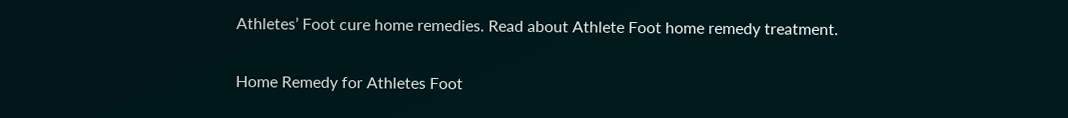Athletes’ Foot cure home remedies. Read about Athlete Foot home remedy treatment.

Home Remedy for Athletes Foot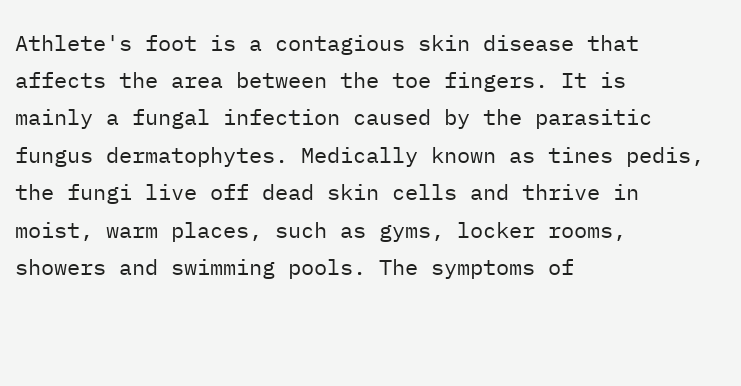Athlete's foot is a contagious skin disease that affects the area between the toe fingers. It is mainly a fungal infection caused by the parasitic fungus dermatophytes. Medically known as tines pedis, the fungi live off dead skin cells and thrive in moist, warm places, such as gyms, locker rooms, showers and swimming pools. The symptoms of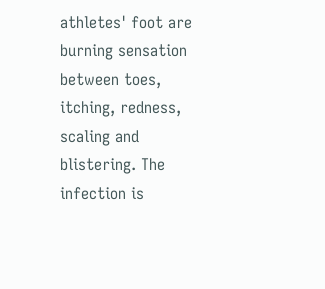athletes' foot are burning sensation between toes, itching, redness, scaling and blistering. The infection is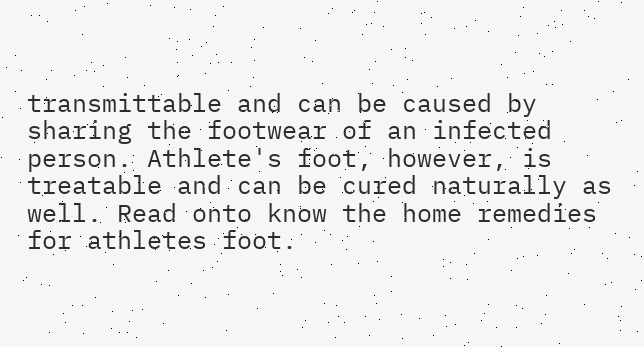transmittable and can be caused by sharing the footwear of an infected person. Athlete's foot, however, is treatable and can be cured naturally as well. Read onto know the home remedies for athletes foot.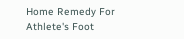Home Remedy For Athlete's Foot